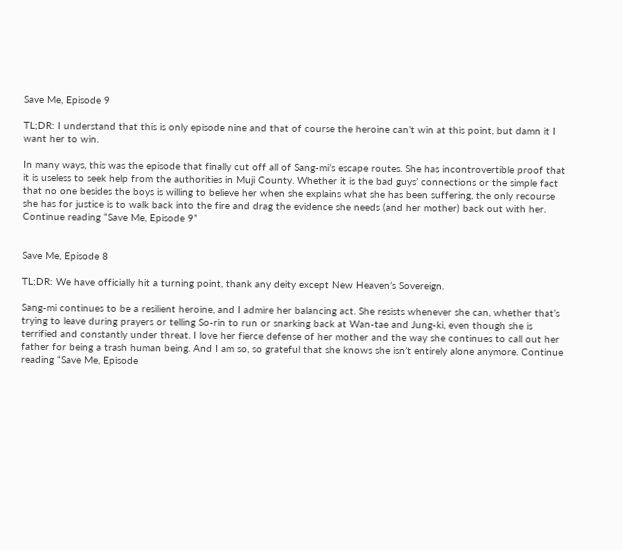Save Me, Episode 9

TL;DR: I understand that this is only episode nine and that of course the heroine can’t win at this point, but damn it I want her to win.

In many ways, this was the episode that finally cut off all of Sang-mi’s escape routes. She has incontrovertible proof that it is useless to seek help from the authorities in Muji County. Whether it is the bad guys’ connections or the simple fact that no one besides the boys is willing to believe her when she explains what she has been suffering, the only recourse she has for justice is to walk back into the fire and drag the evidence she needs (and her mother) back out with her. Continue reading “Save Me, Episode 9”


Save Me, Episode 8

TL;DR: We have officially hit a turning point, thank any deity except New Heaven’s Sovereign.

Sang-mi continues to be a resilient heroine, and I admire her balancing act. She resists whenever she can, whether that’s trying to leave during prayers or telling So-rin to run or snarking back at Wan-tae and Jung-ki, even though she is terrified and constantly under threat. I love her fierce defense of her mother and the way she continues to call out her father for being a trash human being. And I am so, so grateful that she knows she isn’t entirely alone anymore. Continue reading “Save Me, Episode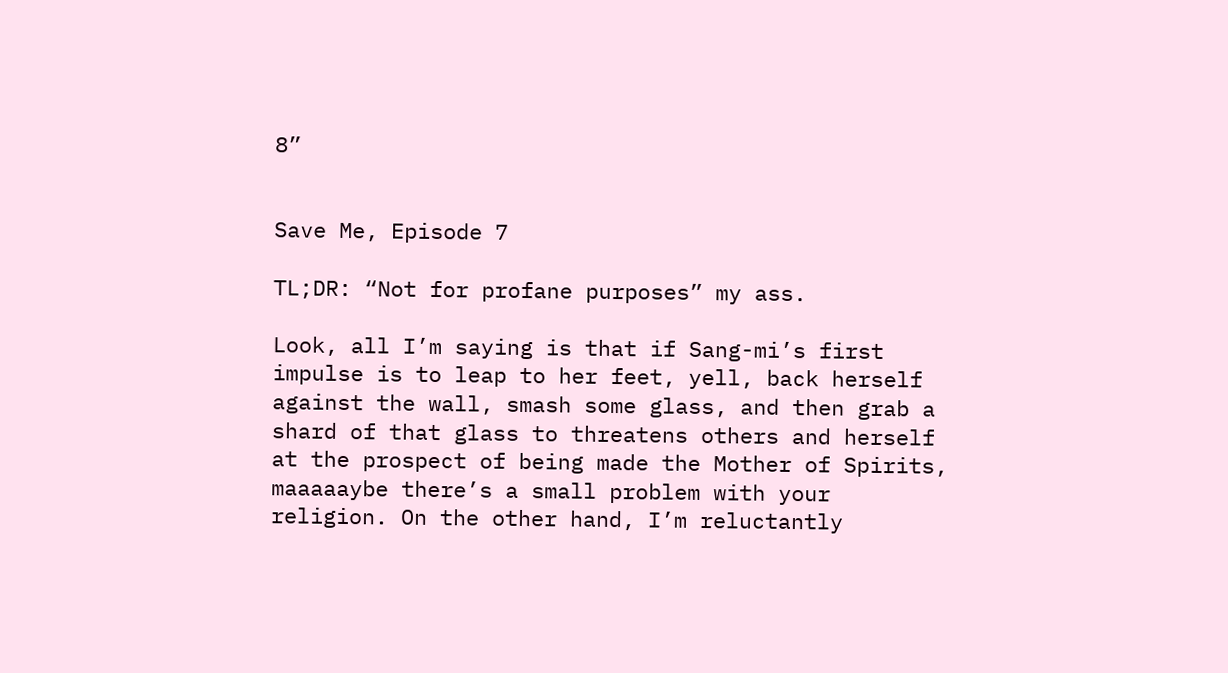8”


Save Me, Episode 7

TL;DR: “Not for profane purposes” my ass.

Look, all I’m saying is that if Sang-mi’s first impulse is to leap to her feet, yell, back herself against the wall, smash some glass, and then grab a shard of that glass to threatens others and herself at the prospect of being made the Mother of Spirits, maaaaaybe there’s a small problem with your religion. On the other hand, I’m reluctantly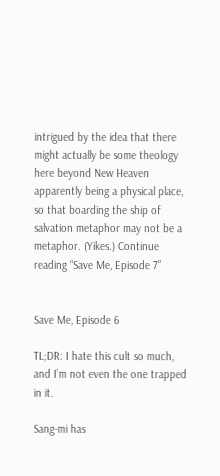intrigued by the idea that there might actually be some theology here beyond New Heaven apparently being a physical place, so that boarding the ship of salvation metaphor may not be a metaphor. (Yikes.) Continue reading “Save Me, Episode 7”


Save Me, Episode 6

TL;DR: I hate this cult so much, and I’m not even the one trapped in it.

Sang-mi has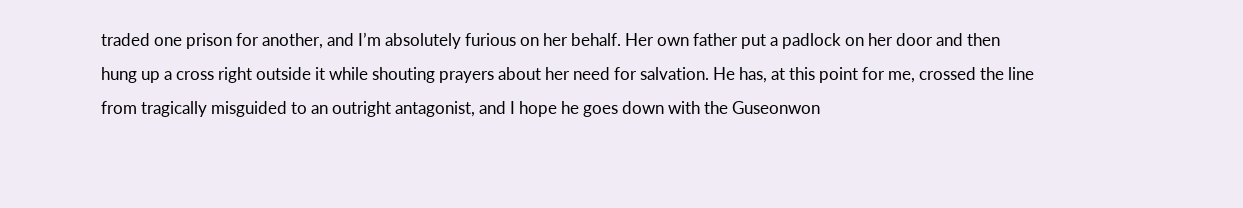traded one prison for another, and I’m absolutely furious on her behalf. Her own father put a padlock on her door and then hung up a cross right outside it while shouting prayers about her need for salvation. He has, at this point for me, crossed the line from tragically misguided to an outright antagonist, and I hope he goes down with the Guseonwon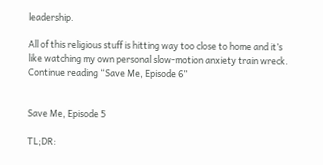leadership.

All of this religious stuff is hitting way too close to home and it’s like watching my own personal slow-motion anxiety train wreck. Continue reading “Save Me, Episode 6”


Save Me, Episode 5

TL;DR: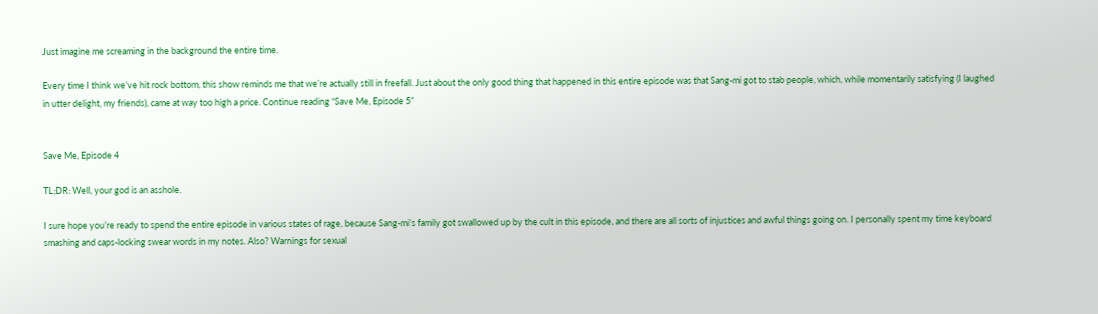Just imagine me screaming in the background the entire time.

Every time I think we’ve hit rock bottom, this show reminds me that we’re actually still in freefall. Just about the only good thing that happened in this entire episode was that Sang-mi got to stab people, which, while momentarily satisfying (I laughed in utter delight, my friends), came at way too high a price. Continue reading “Save Me, Episode 5”


Save Me, Episode 4

TL;DR: Well, your god is an asshole.

I sure hope you’re ready to spend the entire episode in various states of rage, because Sang-mi’s family got swallowed up by the cult in this episode, and there are all sorts of injustices and awful things going on. I personally spent my time keyboard smashing and caps-locking swear words in my notes. Also? Warnings for sexual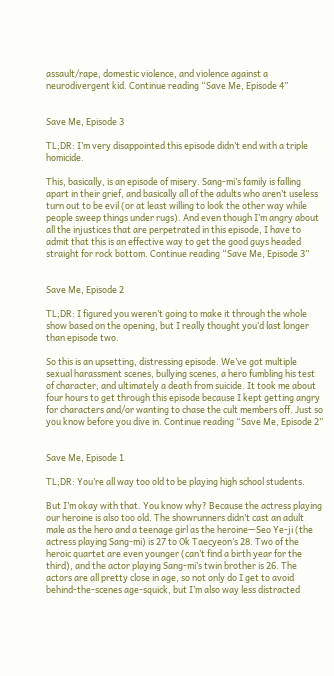assault/rape, domestic violence, and violence against a neurodivergent kid. Continue reading “Save Me, Episode 4”


Save Me, Episode 3

TL;DR: I’m very disappointed this episode didn’t end with a triple homicide.

This, basically, is an episode of misery. Sang-mi’s family is falling apart in their grief, and basically all of the adults who aren’t useless turn out to be evil (or at least willing to look the other way while people sweep things under rugs). And even though I’m angry about all the injustices that are perpetrated in this episode, I have to admit that this is an effective way to get the good guys headed straight for rock bottom. Continue reading “Save Me, Episode 3”


Save Me, Episode 2

TL;DR: I figured you weren’t going to make it through the whole show based on the opening, but I really thought you’d last longer than episode two.

So this is an upsetting, distressing episode. We’ve got multiple sexual harassment scenes, bullying scenes, a hero fumbling his test of character, and ultimately a death from suicide. It took me about four hours to get through this episode because I kept getting angry for characters and/or wanting to chase the cult members off. Just so you know before you dive in. Continue reading “Save Me, Episode 2”


Save Me, Episode 1

TL;DR: You’re all way too old to be playing high school students.

But I’m okay with that. You know why? Because the actress playing our heroine is also too old. The showrunners didn’t cast an adult male as the hero and a teenage girl as the heroine—Seo Ye-ji (the actress playing Sang-mi) is 27 to Ok Taecyeon’s 28. Two of the heroic quartet are even younger (can’t find a birth year for the third), and the actor playing Sang-mi’s twin brother is 26. The actors are all pretty close in age, so not only do I get to avoid behind-the-scenes age-squick, but I’m also way less distracted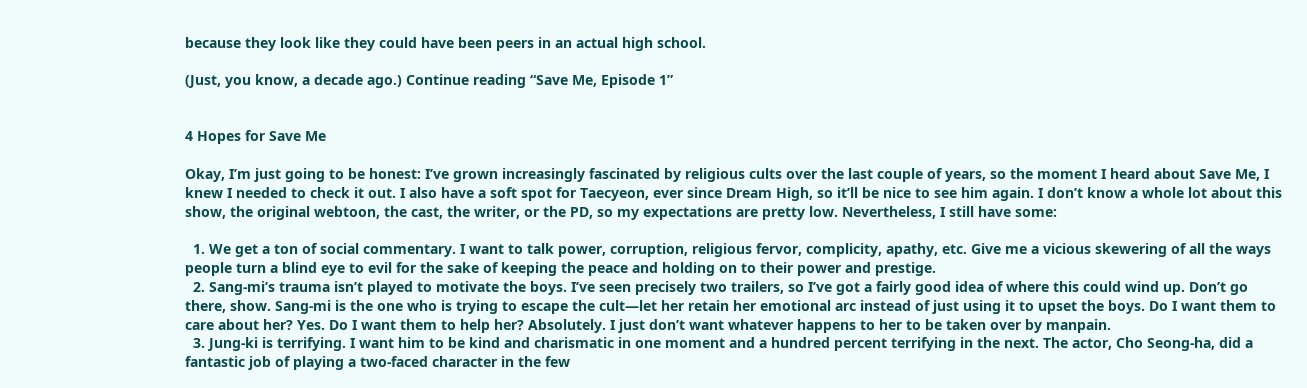because they look like they could have been peers in an actual high school.

(Just, you know, a decade ago.) Continue reading “Save Me, Episode 1”


4 Hopes for Save Me

Okay, I’m just going to be honest: I’ve grown increasingly fascinated by religious cults over the last couple of years, so the moment I heard about Save Me, I knew I needed to check it out. I also have a soft spot for Taecyeon, ever since Dream High, so it’ll be nice to see him again. I don’t know a whole lot about this show, the original webtoon, the cast, the writer, or the PD, so my expectations are pretty low. Nevertheless, I still have some:

  1. We get a ton of social commentary. I want to talk power, corruption, religious fervor, complicity, apathy, etc. Give me a vicious skewering of all the ways people turn a blind eye to evil for the sake of keeping the peace and holding on to their power and prestige.
  2. Sang-mi’s trauma isn’t played to motivate the boys. I’ve seen precisely two trailers, so I’ve got a fairly good idea of where this could wind up. Don’t go there, show. Sang-mi is the one who is trying to escape the cult—let her retain her emotional arc instead of just using it to upset the boys. Do I want them to care about her? Yes. Do I want them to help her? Absolutely. I just don’t want whatever happens to her to be taken over by manpain.
  3. Jung-ki is terrifying. I want him to be kind and charismatic in one moment and a hundred percent terrifying in the next. The actor, Cho Seong-ha, did a fantastic job of playing a two-faced character in the few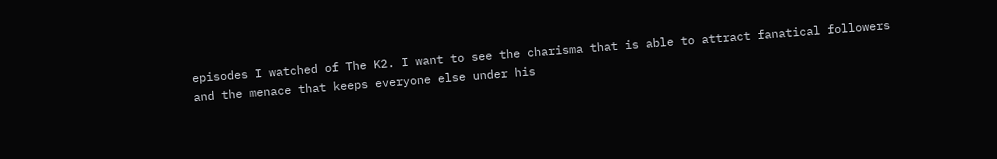episodes I watched of The K2. I want to see the charisma that is able to attract fanatical followers and the menace that keeps everyone else under his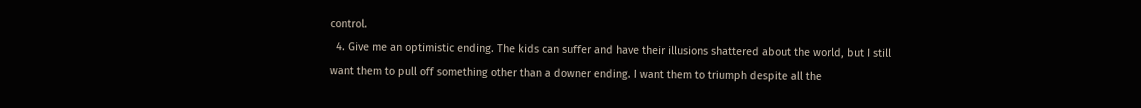control.
  4. Give me an optimistic ending. The kids can suffer and have their illusions shattered about the world, but I still want them to pull off something other than a downer ending. I want them to triumph despite all the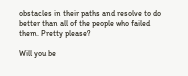obstacles in their paths and resolve to do better than all of the people who failed them. Pretty please?

Will you be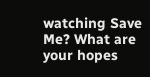watching Save Me? What are your hopes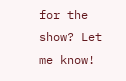for the show? Let me know!